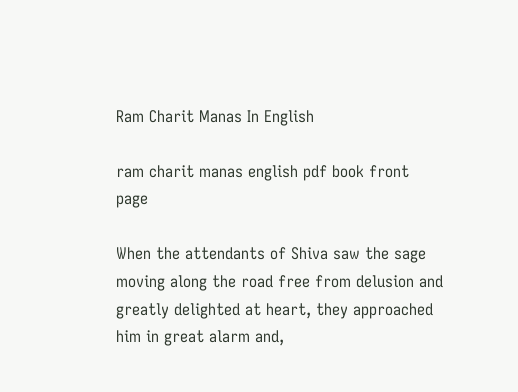Ram Charit Manas In English

ram charit manas english pdf book front page

When the attendants of Shiva saw the sage moving along the road free from delusion and greatly delighted at heart, they approached him in great alarm and,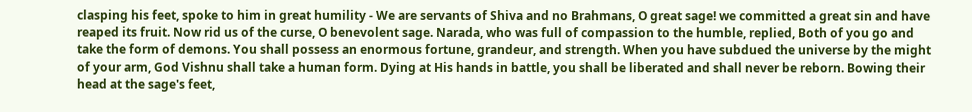clasping his feet, spoke to him in great humility - We are servants of Shiva and no Brahmans, O great sage! we committed a great sin and have reaped its fruit. Now rid us of the curse, O benevolent sage. Narada, who was full of compassion to the humble, replied, Both of you go and take the form of demons. You shall possess an enormous fortune, grandeur, and strength. When you have subdued the universe by the might of your arm, God Vishnu shall take a human form. Dying at His hands in battle, you shall be liberated and shall never be reborn. Bowing their head at the sage's feet,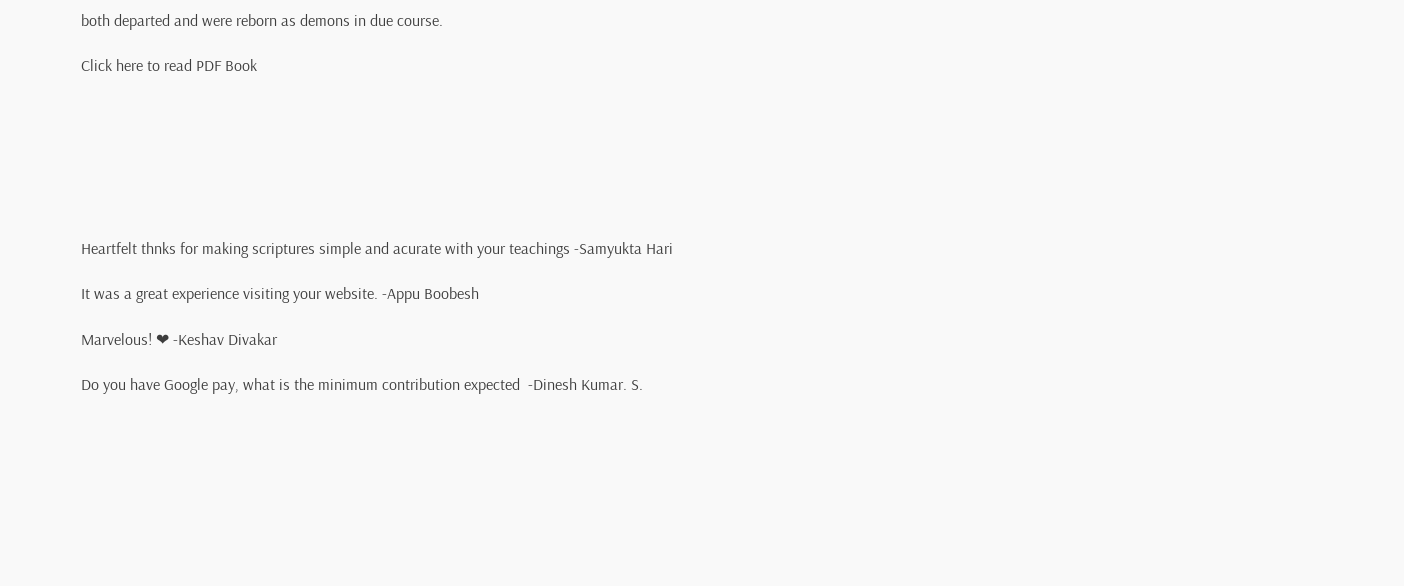both departed and were reborn as demons in due course.

Click here to read PDF Book







Heartfelt thnks for making scriptures simple and acurate with your teachings -Samyukta Hari

It was a great experience visiting your website. -Appu Boobesh

Marvelous! ❤ -Keshav Divakar

Do you have Google pay, what is the minimum contribution expected  -Dinesh Kumar. S.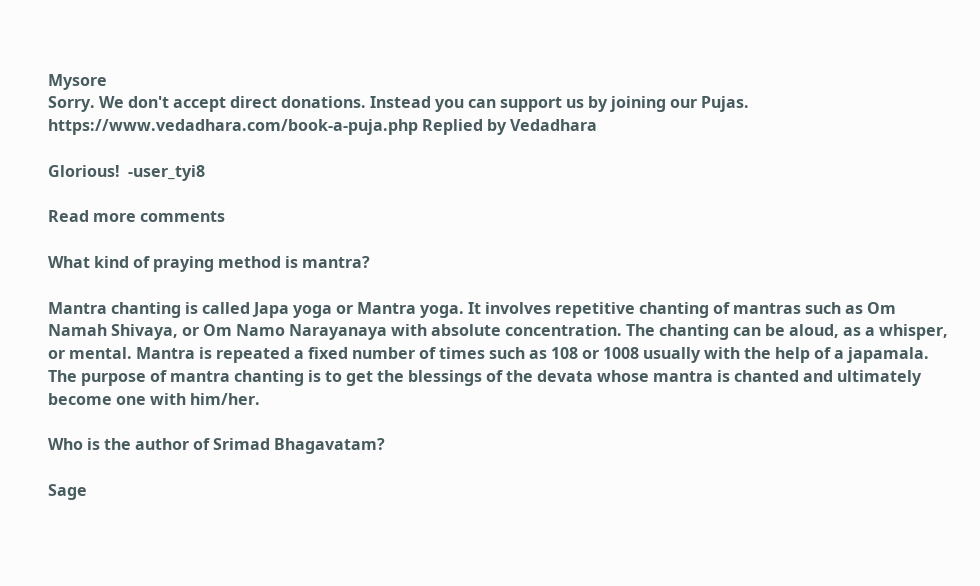Mysore
Sorry. We don't accept direct donations. Instead you can support us by joining our Pujas. https://www.vedadhara.com/book-a-puja.php Replied by Vedadhara

Glorious!  -user_tyi8

Read more comments

What kind of praying method is mantra?

Mantra chanting is called Japa yoga or Mantra yoga. It involves repetitive chanting of mantras such as Om Namah Shivaya, or Om Namo Narayanaya with absolute concentration. The chanting can be aloud, as a whisper, or mental. Mantra is repeated a fixed number of times such as 108 or 1008 usually with the help of a japamala. The purpose of mantra chanting is to get the blessings of the devata whose mantra is chanted and ultimately become one with him/her.

Who is the author of Srimad Bhagavatam?

Sage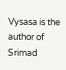Vysasa is the author of Srimad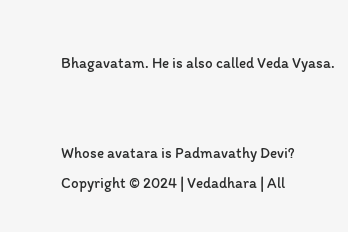Bhagavatam. He is also called Veda Vyasa.


Whose avatara is Padmavathy Devi?
Copyright © 2024 | Vedadhara | All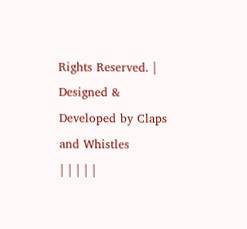Rights Reserved. | Designed & Developed by Claps and Whistles
| | | | |